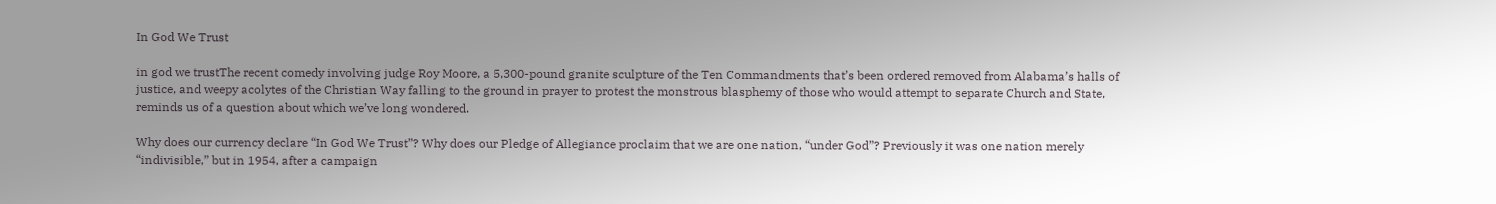In God We Trust

in god we trustThe recent comedy involving judge Roy Moore, a 5,300-pound granite sculpture of the Ten Commandments that’s been ordered removed from Alabama’s halls of justice, and weepy acolytes of the Christian Way falling to the ground in prayer to protest the monstrous blasphemy of those who would attempt to separate Church and State, reminds us of a question about which we’ve long wondered.

Why does our currency declare “In God We Trust”? Why does our Pledge of Allegiance proclaim that we are one nation, “under God”? Previously it was one nation merely “indivisible,” but in 1954, after a campaign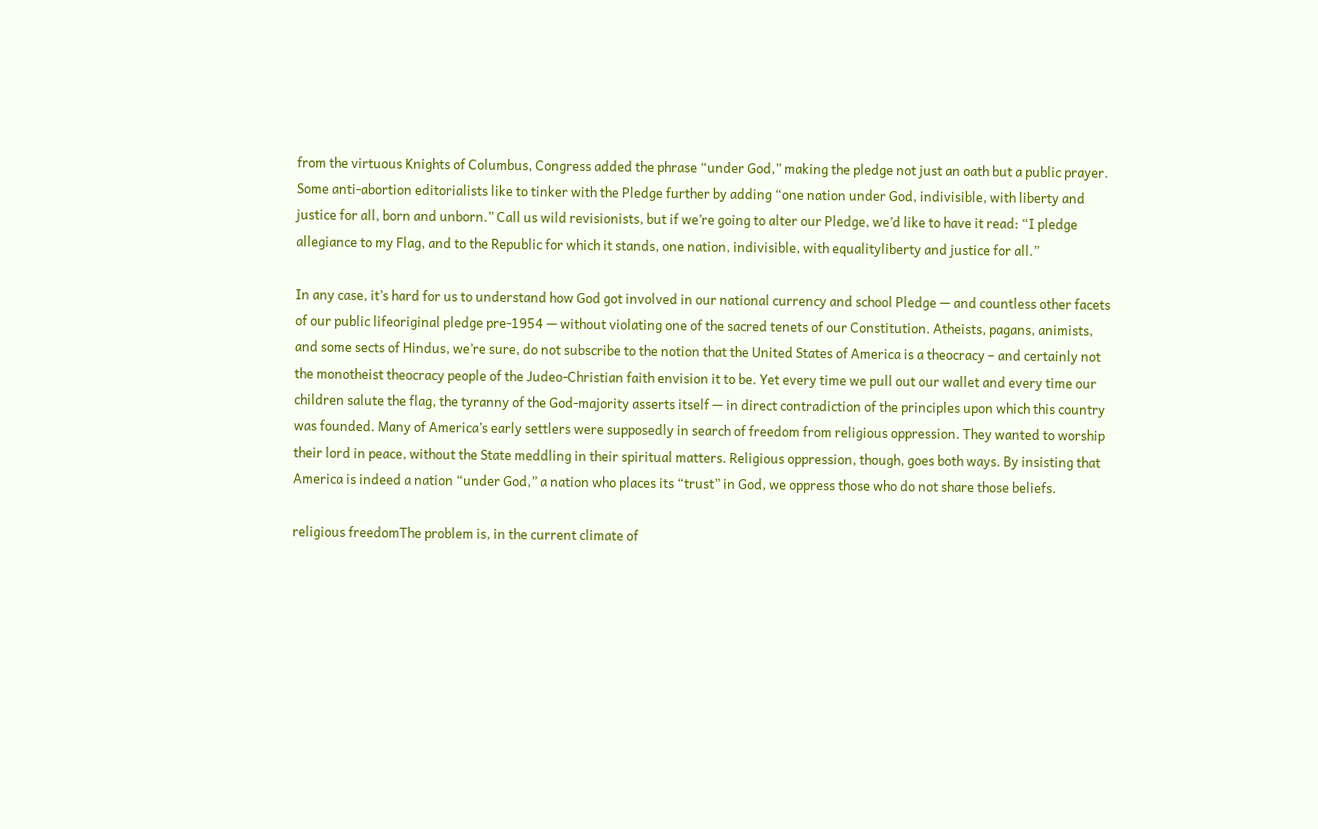from the virtuous Knights of Columbus, Congress added the phrase “under God,” making the pledge not just an oath but a public prayer. Some anti-abortion editorialists like to tinker with the Pledge further by adding “one nation under God, indivisible, with liberty and justice for all, born and unborn.” Call us wild revisionists, but if we’re going to alter our Pledge, we’d like to have it read: “I pledge allegiance to my Flag, and to the Republic for which it stands, one nation, indivisible, with equalityliberty and justice for all.”

In any case, it’s hard for us to understand how God got involved in our national currency and school Pledge — and countless other facets of our public lifeoriginal pledge pre-1954 — without violating one of the sacred tenets of our Constitution. Atheists, pagans, animists, and some sects of Hindus, we’re sure, do not subscribe to the notion that the United States of America is a theocracy – and certainly not the monotheist theocracy people of the Judeo-Christian faith envision it to be. Yet every time we pull out our wallet and every time our children salute the flag, the tyranny of the God-majority asserts itself — in direct contradiction of the principles upon which this country was founded. Many of America’s early settlers were supposedly in search of freedom from religious oppression. They wanted to worship their lord in peace, without the State meddling in their spiritual matters. Religious oppression, though, goes both ways. By insisting that America is indeed a nation “under God,” a nation who places its “trust” in God, we oppress those who do not share those beliefs.

religious freedomThe problem is, in the current climate of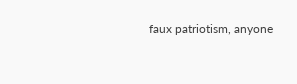faux patriotism, anyone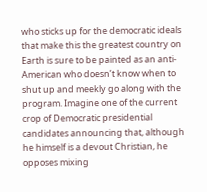who sticks up for the democratic ideals that make this the greatest country on Earth is sure to be painted as an anti-American who doesn’t know when to shut up and meekly go along with the program. Imagine one of the current crop of Democratic presidential candidates announcing that, although he himself is a devout Christian, he opposes mixing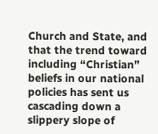Church and State, and that the trend toward including “Christian” beliefs in our national policies has sent us cascading down a slippery slope of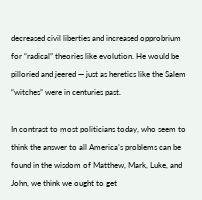decreased civil liberties and increased opprobrium for “radical” theories like evolution. He would be pilloried and jeered — just as heretics like the Salem “witches” were in centuries past.

In contrast to most politicians today, who seem to think the answer to all America’s problems can be found in the wisdom of Matthew, Mark, Luke, and John, we think we ought to get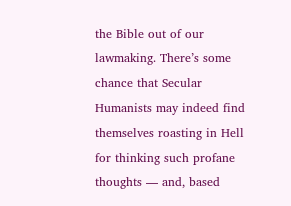the Bible out of our lawmaking. There’s some chance that Secular Humanists may indeed find themselves roasting in Hell for thinking such profane thoughts — and, based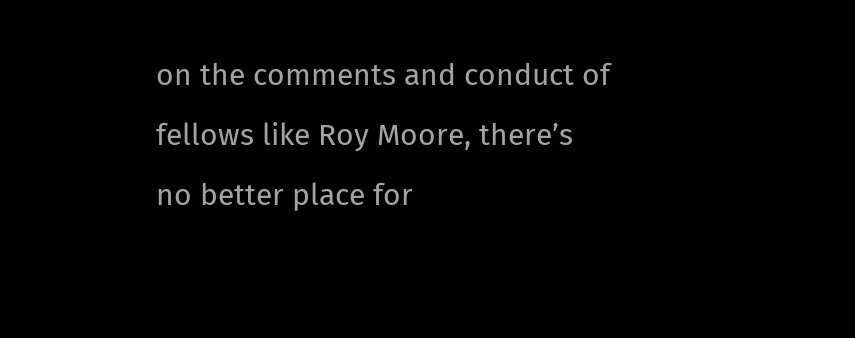on the comments and conduct of fellows like Roy Moore, there’s no better place for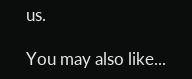us.

You may also like...